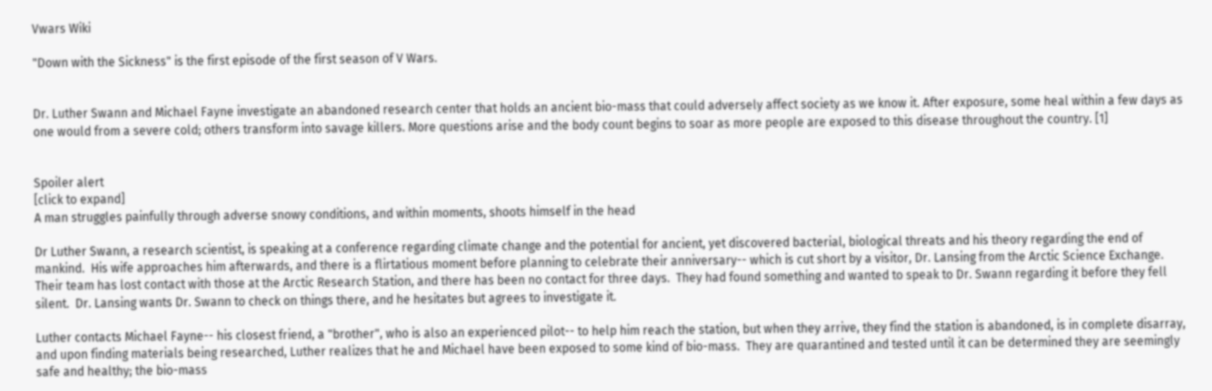Vwars Wiki

"Down with the Sickness" is the first episode of the first season of V Wars.


Dr. Luther Swann and Michael Fayne investigate an abandoned research center that holds an ancient bio-mass that could adversely affect society as we know it. After exposure, some heal within a few days as one would from a severe cold; others transform into savage killers. More questions arise and the body count begins to soar as more people are exposed to this disease throughout the country. [1]


Spoiler alert
[click to expand]
A man struggles painfully through adverse snowy conditions, and within moments, shoots himself in the head

Dr Luther Swann, a research scientist, is speaking at a conference regarding climate change and the potential for ancient, yet discovered bacterial, biological threats and his theory regarding the end of mankind.  His wife approaches him afterwards, and there is a flirtatious moment before planning to celebrate their anniversary-- which is cut short by a visitor, Dr. Lansing from the Arctic Science Exchange.  Their team has lost contact with those at the Arctic Research Station, and there has been no contact for three days.  They had found something and wanted to speak to Dr. Swann regarding it before they fell silent.  Dr. Lansing wants Dr. Swann to check on things there, and he hesitates but agrees to investigate it.

Luther contacts Michael Fayne-- his closest friend, a "brother", who is also an experienced pilot-- to help him reach the station, but when they arrive, they find the station is abandoned, is in complete disarray, and upon finding materials being researched, Luther realizes that he and Michael have been exposed to some kind of bio-mass.  They are quarantined and tested until it can be determined they are seemingly safe and healthy; the bio-mass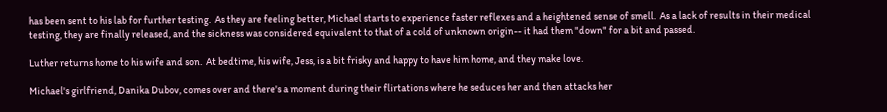has been sent to his lab for further testing.  As they are feeling better, Michael starts to experience faster reflexes and a heightened sense of smell.  As a lack of results in their medical testing, they are finally released, and the sickness was considered equivalent to that of a cold of unknown origin-- it had them "down" for a bit and passed.

Luther returns home to his wife and son.  At bedtime, his wife, Jess, is a bit frisky and happy to have him home, and they make love.

Michael's girlfriend, Danika Dubov, comes over and there's a moment during their flirtations where he seduces her and then attacks her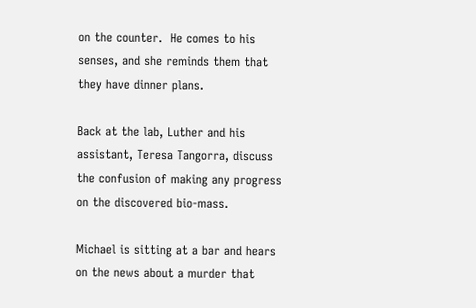on the counter.  He comes to his senses, and she reminds them that they have dinner plans.

Back at the lab, Luther and his assistant, Teresa Tangorra, discuss the confusion of making any progress on the discovered bio-mass.

Michael is sitting at a bar and hears on the news about a murder that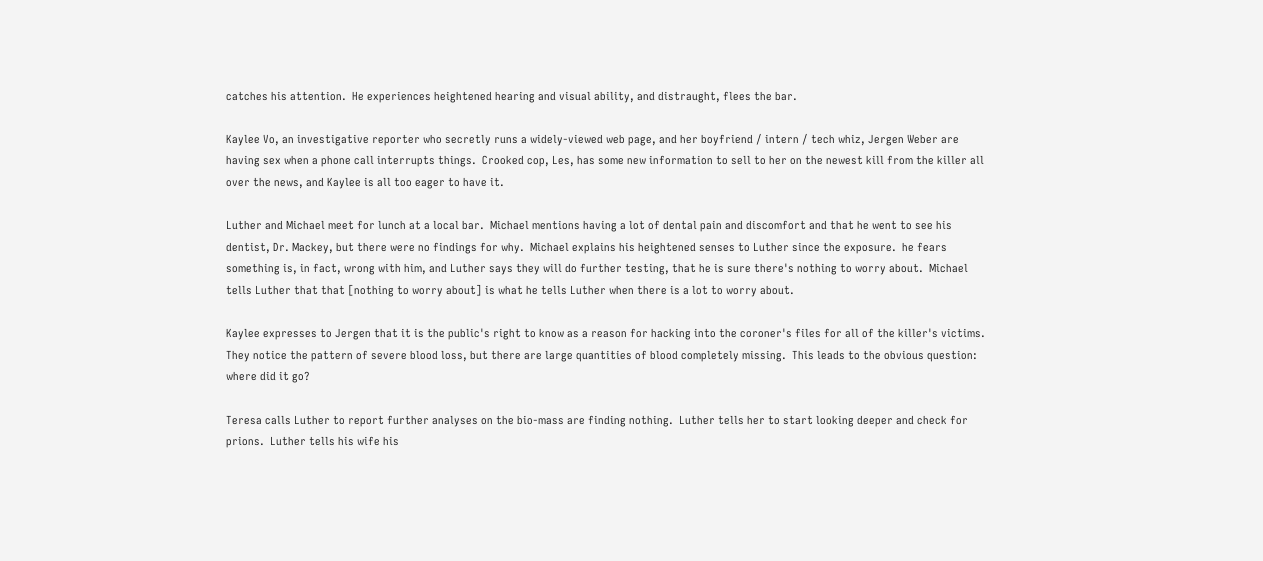catches his attention.  He experiences heightened hearing and visual ability, and distraught, flees the bar.

Kaylee Vo, an investigative reporter who secretly runs a widely-viewed web page, and her boyfriend / intern / tech whiz, Jergen Weber are having sex when a phone call interrupts things.  Crooked cop, Les, has some new information to sell to her on the newest kill from the killer all over the news, and Kaylee is all too eager to have it.

Luther and Michael meet for lunch at a local bar.  Michael mentions having a lot of dental pain and discomfort and that he went to see his dentist, Dr. Mackey, but there were no findings for why.  Michael explains his heightened senses to Luther since the exposure.  he fears something is, in fact, wrong with him, and Luther says they will do further testing, that he is sure there's nothing to worry about.  Michael tells Luther that that [nothing to worry about] is what he tells Luther when there is a lot to worry about.

Kaylee expresses to Jergen that it is the public's right to know as a reason for hacking into the coroner's files for all of the killer's victims.  They notice the pattern of severe blood loss, but there are large quantities of blood completely missing.  This leads to the obvious question: where did it go?

Teresa calls Luther to report further analyses on the bio-mass are finding nothing.  Luther tells her to start looking deeper and check for prions.  Luther tells his wife his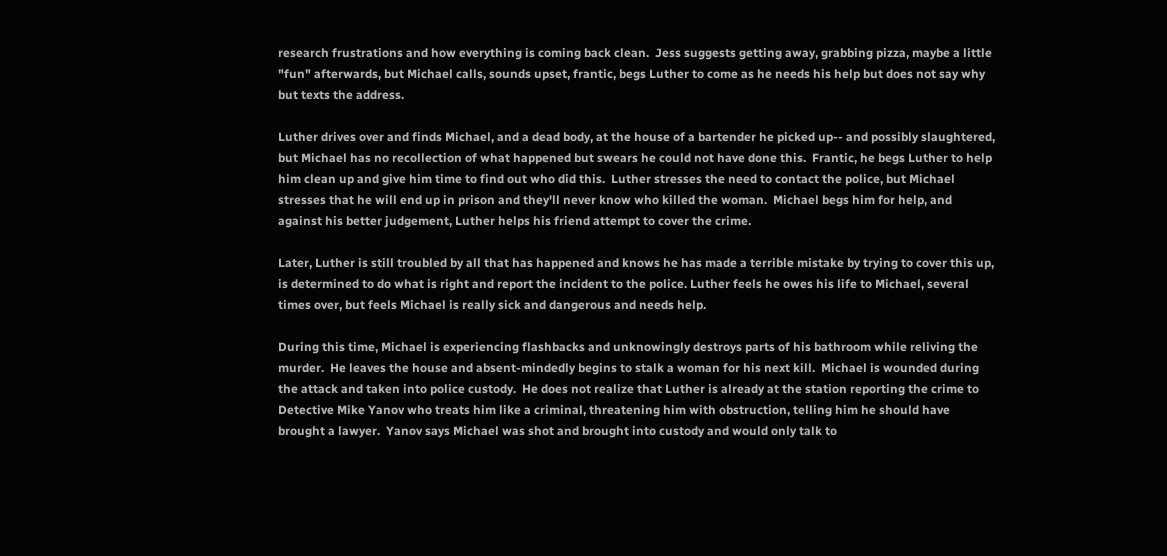research frustrations and how everything is coming back clean.  Jess suggests getting away, grabbing pizza, maybe a little "fun" afterwards, but Michael calls, sounds upset, frantic, begs Luther to come as he needs his help but does not say why but texts the address.

Luther drives over and finds Michael, and a dead body, at the house of a bartender he picked up-- and possibly slaughtered, but Michael has no recollection of what happened but swears he could not have done this.  Frantic, he begs Luther to help him clean up and give him time to find out who did this.  Luther stresses the need to contact the police, but Michael stresses that he will end up in prison and they'll never know who killed the woman.  Michael begs him for help, and against his better judgement, Luther helps his friend attempt to cover the crime.

Later, Luther is still troubled by all that has happened and knows he has made a terrible mistake by trying to cover this up, is determined to do what is right and report the incident to the police. Luther feels he owes his life to Michael, several times over, but feels Michael is really sick and dangerous and needs help.

During this time, Michael is experiencing flashbacks and unknowingly destroys parts of his bathroom while reliving the murder.  He leaves the house and absent-mindedly begins to stalk a woman for his next kill.  Michael is wounded during the attack and taken into police custody.  He does not realize that Luther is already at the station reporting the crime to Detective Mike Yanov who treats him like a criminal, threatening him with obstruction, telling him he should have brought a lawyer.  Yanov says Michael was shot and brought into custody and would only talk to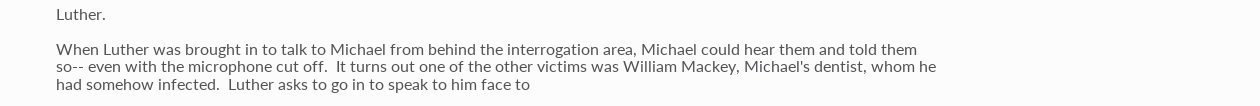Luther.

When Luther was brought in to talk to Michael from behind the interrogation area, Michael could hear them and told them so-- even with the microphone cut off.  It turns out one of the other victims was William Mackey, Michael's dentist, whom he had somehow infected.  Luther asks to go in to speak to him face to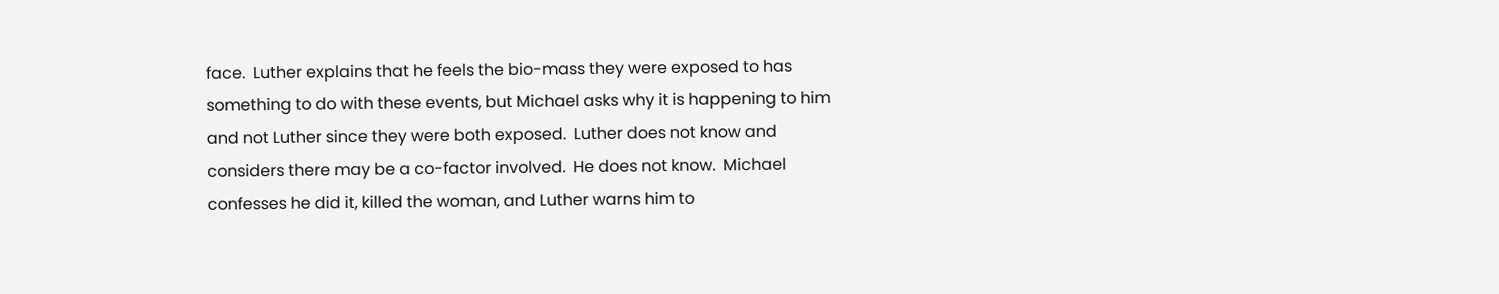face.  Luther explains that he feels the bio-mass they were exposed to has something to do with these events, but Michael asks why it is happening to him and not Luther since they were both exposed.  Luther does not know and considers there may be a co-factor involved.  He does not know.  Michael confesses he did it, killed the woman, and Luther warns him to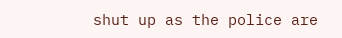shut up as the police are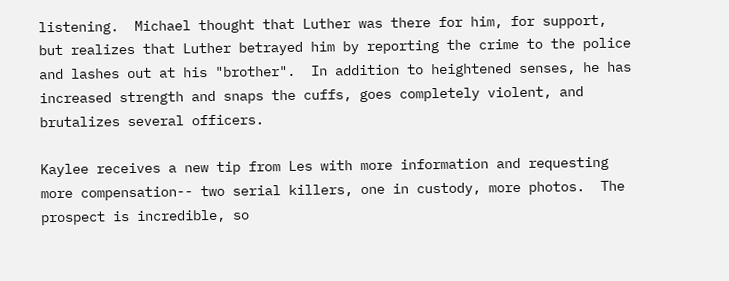listening.  Michael thought that Luther was there for him, for support, but realizes that Luther betrayed him by reporting the crime to the police and lashes out at his "brother".  In addition to heightened senses, he has increased strength and snaps the cuffs, goes completely violent, and brutalizes several officers.

Kaylee receives a new tip from Les with more information and requesting more compensation-- two serial killers, one in custody, more photos.  The prospect is incredible, so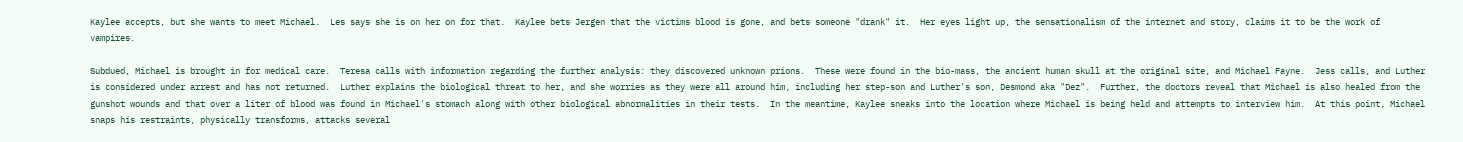Kaylee accepts, but she wants to meet Michael.  Les says she is on her on for that.  Kaylee bets Jergen that the victims blood is gone, and bets someone "drank" it.  Her eyes light up, the sensationalism of the internet and story, claims it to be the work of vampires.

Subdued, Michael is brought in for medical care.  Teresa calls with information regarding the further analysis: they discovered unknown prions.  These were found in the bio-mass, the ancient human skull at the original site, and Michael Fayne.  Jess calls, and Luther is considered under arrest and has not returned.  Luther explains the biological threat to her, and she worries as they were all around him, including her step-son and Luther's son, Desmond aka "Dez".  Further, the doctors reveal that Michael is also healed from the gunshot wounds and that over a liter of blood was found in Michael's stomach along with other biological abnormalities in their tests.  In the meantime, Kaylee sneaks into the location where Michael is being held and attempts to interview him.  At this point, Michael snaps his restraints, physically transforms, attacks several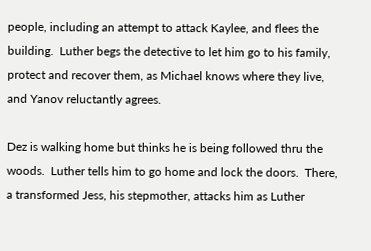people, including an attempt to attack Kaylee, and flees the building.  Luther begs the detective to let him go to his family, protect and recover them, as Michael knows where they live, and Yanov reluctantly agrees.

Dez is walking home but thinks he is being followed thru the woods.  Luther tells him to go home and lock the doors.  There, a transformed Jess, his stepmother, attacks him as Luther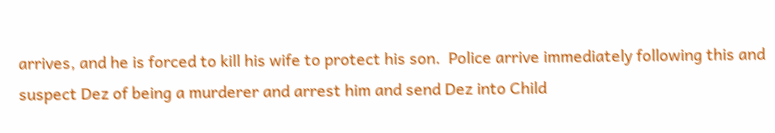arrives, and he is forced to kill his wife to protect his son.  Police arrive immediately following this and suspect Dez of being a murderer and arrest him and send Dez into Child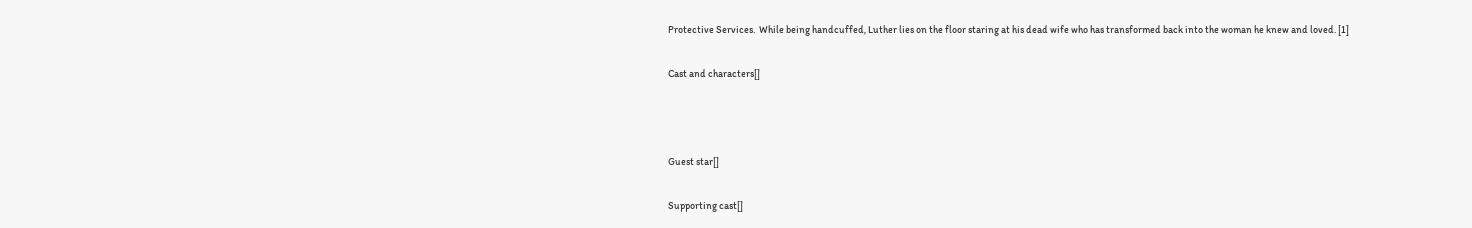Protective Services.  While being handcuffed, Luther lies on the floor staring at his dead wife who has transformed back into the woman he knew and loved. [1]

Cast and characters[]



Guest star[]

Supporting cast[]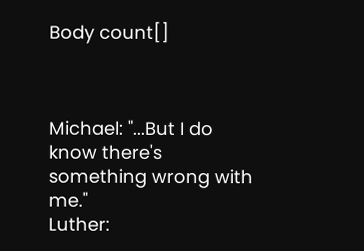Body count[]



Michael: "...But I do know there's something wrong with me."
Luther: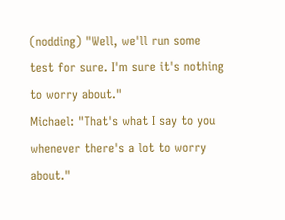(nodding) "Well, we'll run some test for sure. I'm sure it's nothing to worry about."
Michael: "That's what I say to you whenever there's a lot to worry about."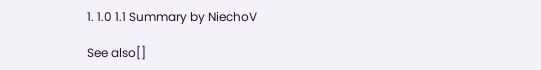1. 1.0 1.1 Summary by NiechoV

See also[]